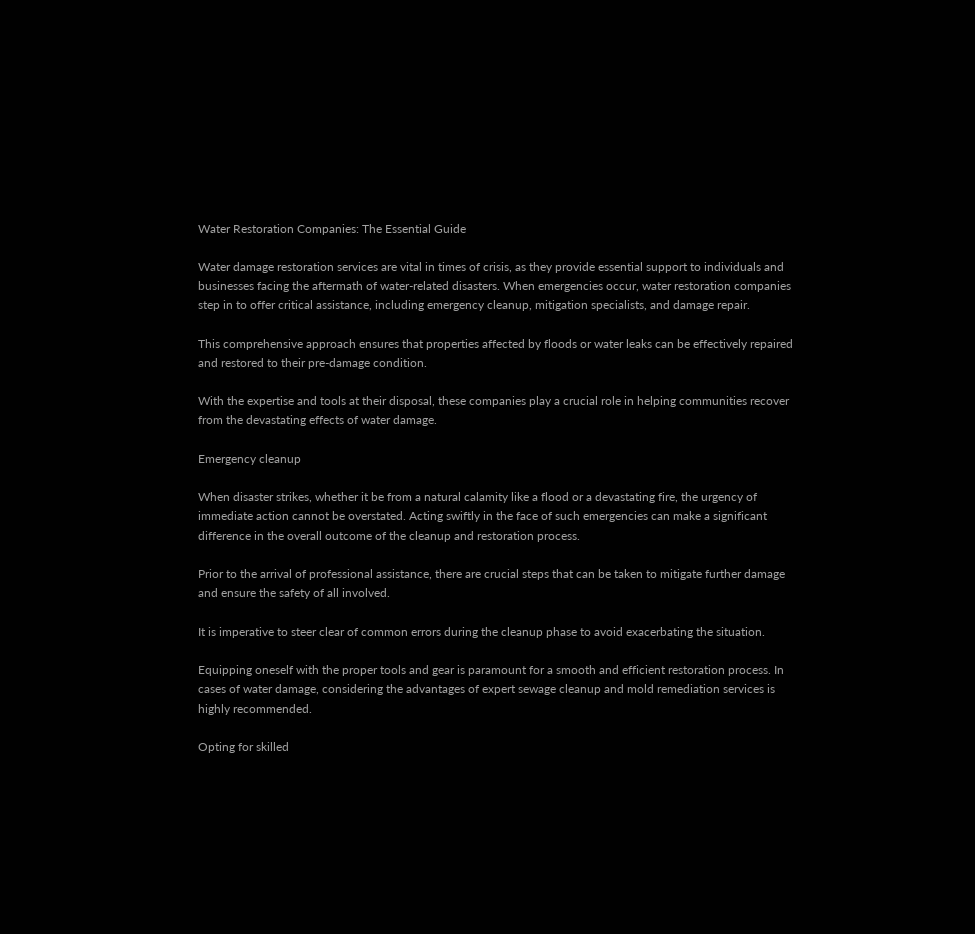Water Restoration Companies: The Essential Guide

Water damage restoration services are vital in times of crisis, as they provide essential support to individuals and businesses facing the aftermath of water-related disasters. When emergencies occur, water restoration companies step in to offer critical assistance, including emergency cleanup, mitigation specialists, and damage repair.

This comprehensive approach ensures that properties affected by floods or water leaks can be effectively repaired and restored to their pre-damage condition.

With the expertise and tools at their disposal, these companies play a crucial role in helping communities recover from the devastating effects of water damage.

Emergency cleanup

When disaster strikes, whether it be from a natural calamity like a flood or a devastating fire, the urgency of immediate action cannot be overstated. Acting swiftly in the face of such emergencies can make a significant difference in the overall outcome of the cleanup and restoration process.

Prior to the arrival of professional assistance, there are crucial steps that can be taken to mitigate further damage and ensure the safety of all involved.

It is imperative to steer clear of common errors during the cleanup phase to avoid exacerbating the situation.

Equipping oneself with the proper tools and gear is paramount for a smooth and efficient restoration process. In cases of water damage, considering the advantages of expert sewage cleanup and mold remediation services is highly recommended.

Opting for skilled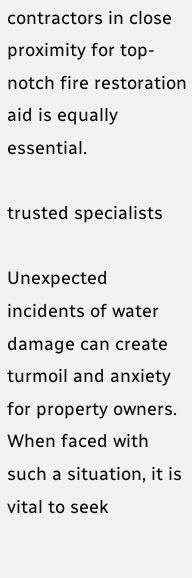contractors in close proximity for top-notch fire restoration aid is equally essential.

trusted specialists

Unexpected incidents of water damage can create turmoil and anxiety for property owners. When faced with such a situation, it is vital to seek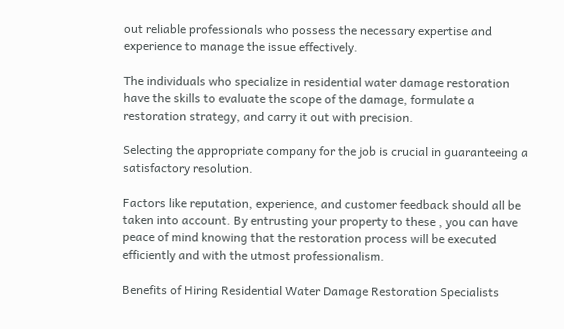out reliable professionals who possess the necessary expertise and experience to manage the issue effectively.

The individuals who specialize in residential water damage restoration have the skills to evaluate the scope of the damage, formulate a restoration strategy, and carry it out with precision.

Selecting the appropriate company for the job is crucial in guaranteeing a satisfactory resolution.

Factors like reputation, experience, and customer feedback should all be taken into account. By entrusting your property to these , you can have peace of mind knowing that the restoration process will be executed efficiently and with the utmost professionalism.

Benefits of Hiring Residential Water Damage Restoration Specialists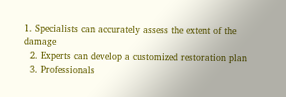1. Specialists can accurately assess the extent of the damage
  2. Experts can develop a customized restoration plan
  3. Professionals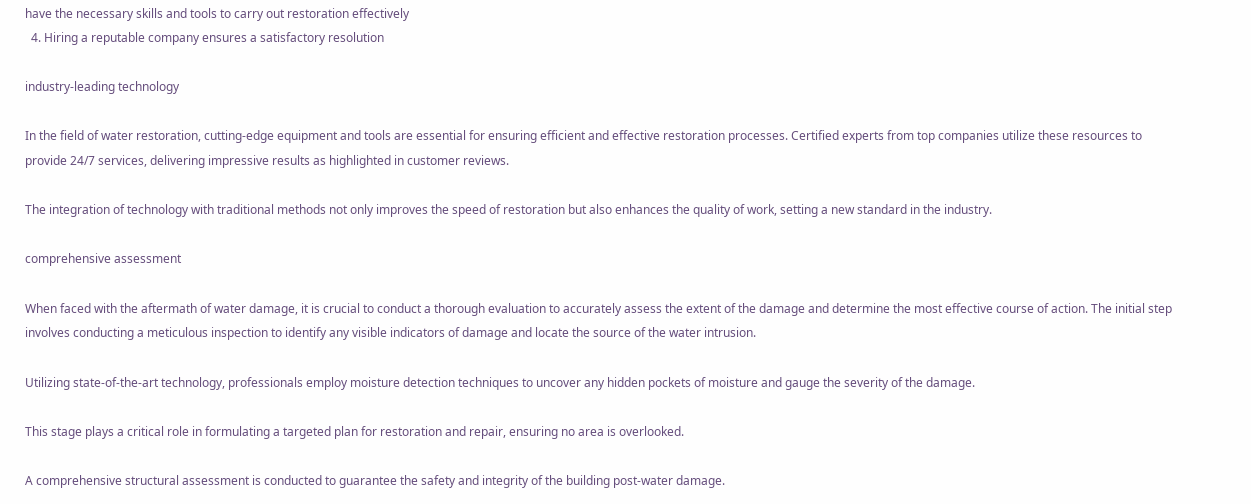have the necessary skills and tools to carry out restoration effectively
  4. Hiring a reputable company ensures a satisfactory resolution

industry-leading technology

In the field of water restoration, cutting-edge equipment and tools are essential for ensuring efficient and effective restoration processes. Certified experts from top companies utilize these resources to provide 24/7 services, delivering impressive results as highlighted in customer reviews.

The integration of technology with traditional methods not only improves the speed of restoration but also enhances the quality of work, setting a new standard in the industry.

comprehensive assessment

When faced with the aftermath of water damage, it is crucial to conduct a thorough evaluation to accurately assess the extent of the damage and determine the most effective course of action. The initial step involves conducting a meticulous inspection to identify any visible indicators of damage and locate the source of the water intrusion.

Utilizing state-of-the-art technology, professionals employ moisture detection techniques to uncover any hidden pockets of moisture and gauge the severity of the damage.

This stage plays a critical role in formulating a targeted plan for restoration and repair, ensuring no area is overlooked.

A comprehensive structural assessment is conducted to guarantee the safety and integrity of the building post-water damage.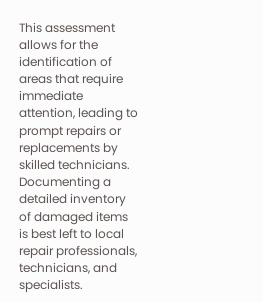This assessment allows for the identification of areas that require immediate attention, leading to prompt repairs or replacements by skilled technicians. Documenting a detailed inventory of damaged items is best left to local repair professionals, technicians, and specialists.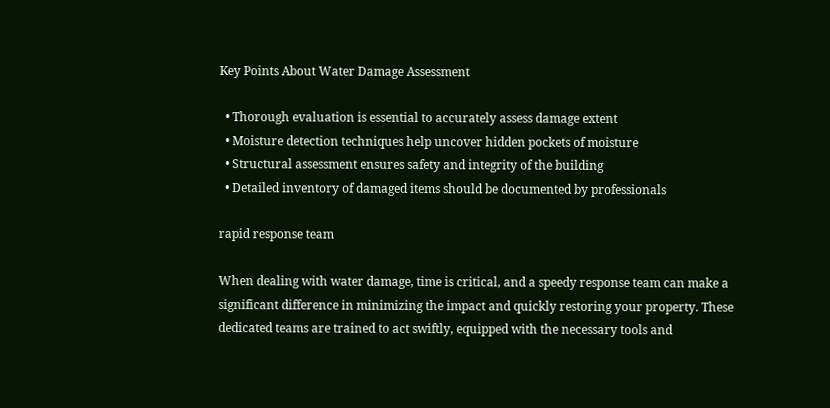Key Points About Water Damage Assessment

  • Thorough evaluation is essential to accurately assess damage extent
  • Moisture detection techniques help uncover hidden pockets of moisture
  • Structural assessment ensures safety and integrity of the building
  • Detailed inventory of damaged items should be documented by professionals

rapid response team

When dealing with water damage, time is critical, and a speedy response team can make a significant difference in minimizing the impact and quickly restoring your property. These dedicated teams are trained to act swiftly, equipped with the necessary tools and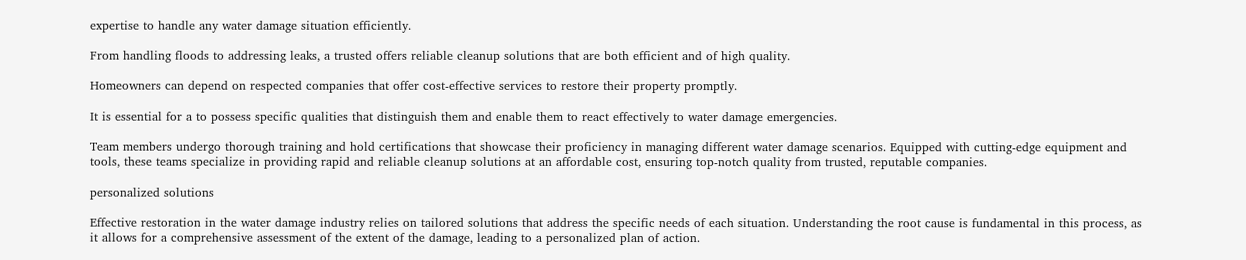expertise to handle any water damage situation efficiently.

From handling floods to addressing leaks, a trusted offers reliable cleanup solutions that are both efficient and of high quality.

Homeowners can depend on respected companies that offer cost-effective services to restore their property promptly.

It is essential for a to possess specific qualities that distinguish them and enable them to react effectively to water damage emergencies.

Team members undergo thorough training and hold certifications that showcase their proficiency in managing different water damage scenarios. Equipped with cutting-edge equipment and tools, these teams specialize in providing rapid and reliable cleanup solutions at an affordable cost, ensuring top-notch quality from trusted, reputable companies.

personalized solutions

Effective restoration in the water damage industry relies on tailored solutions that address the specific needs of each situation. Understanding the root cause is fundamental in this process, as it allows for a comprehensive assessment of the extent of the damage, leading to a personalized plan of action.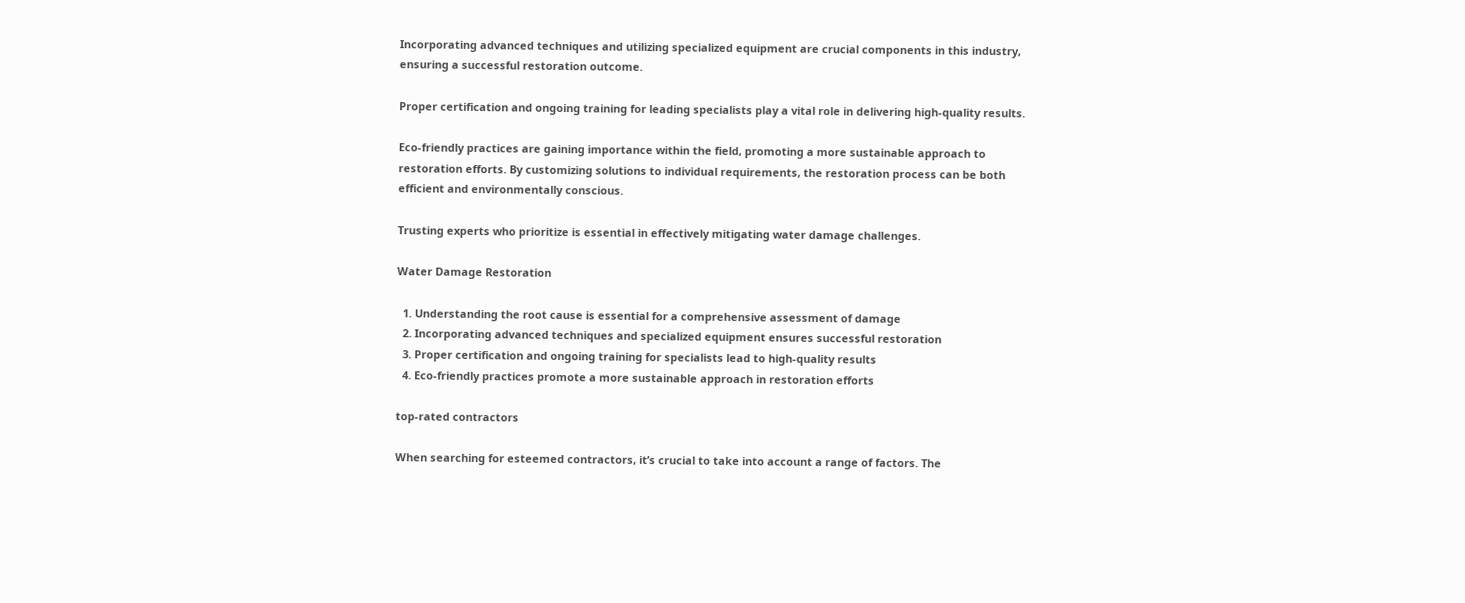Incorporating advanced techniques and utilizing specialized equipment are crucial components in this industry, ensuring a successful restoration outcome.

Proper certification and ongoing training for leading specialists play a vital role in delivering high-quality results.

Eco-friendly practices are gaining importance within the field, promoting a more sustainable approach to restoration efforts. By customizing solutions to individual requirements, the restoration process can be both efficient and environmentally conscious.

Trusting experts who prioritize is essential in effectively mitigating water damage challenges.

Water Damage Restoration

  1. Understanding the root cause is essential for a comprehensive assessment of damage
  2. Incorporating advanced techniques and specialized equipment ensures successful restoration
  3. Proper certification and ongoing training for specialists lead to high-quality results
  4. Eco-friendly practices promote a more sustainable approach in restoration efforts

top-rated contractors

When searching for esteemed contractors, it’s crucial to take into account a range of factors. The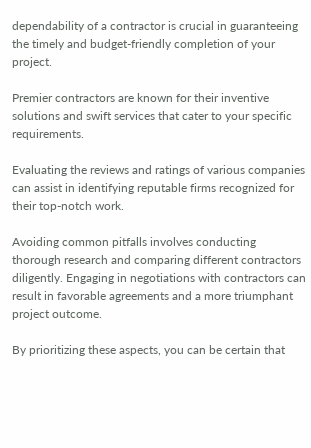dependability of a contractor is crucial in guaranteeing the timely and budget-friendly completion of your project.

Premier contractors are known for their inventive solutions and swift services that cater to your specific requirements.

Evaluating the reviews and ratings of various companies can assist in identifying reputable firms recognized for their top-notch work.

Avoiding common pitfalls involves conducting thorough research and comparing different contractors diligently. Engaging in negotiations with contractors can result in favorable agreements and a more triumphant project outcome.

By prioritizing these aspects, you can be certain that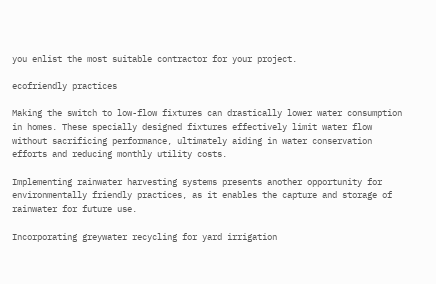you enlist the most suitable contractor for your project.

ecofriendly practices

Making the switch to low-flow fixtures can drastically lower water consumption in homes. These specially designed fixtures effectively limit water flow without sacrificing performance, ultimately aiding in water conservation efforts and reducing monthly utility costs.

Implementing rainwater harvesting systems presents another opportunity for environmentally friendly practices, as it enables the capture and storage of rainwater for future use.

Incorporating greywater recycling for yard irrigation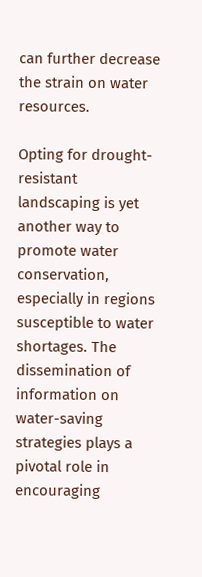can further decrease the strain on water resources.

Opting for drought-resistant landscaping is yet another way to promote water conservation, especially in regions susceptible to water shortages. The dissemination of information on water-saving strategies plays a pivotal role in encouraging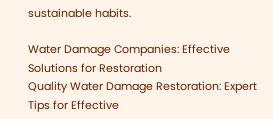sustainable habits.

Water Damage Companies: Effective Solutions for Restoration
Quality Water Damage Restoration: Expert Tips for Effective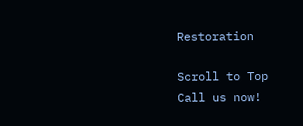Restoration

Scroll to Top
Call us now!